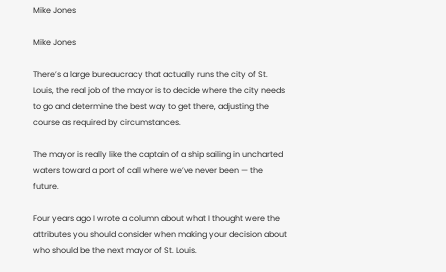Mike Jones

Mike Jones

There’s a large bureaucracy that actually runs the city of St. Louis, the real job of the mayor is to decide where the city needs to go and determine the best way to get there, adjusting the course as required by circumstances.

The mayor is really like the captain of a ship sailing in uncharted waters toward a port of call where we’ve never been — the future.

Four years ago I wrote a column about what I thought were the attributes you should consider when making your decision about who should be the next mayor of St. Louis.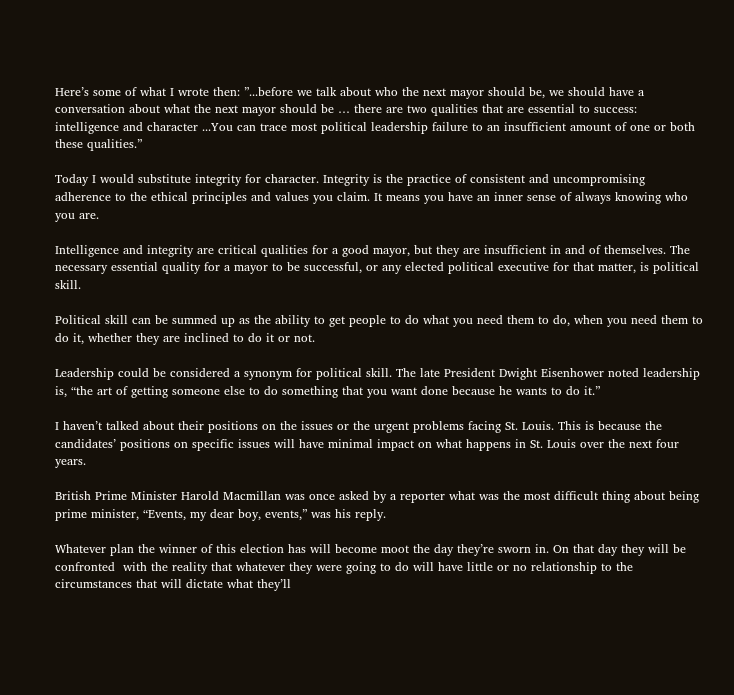Here’s some of what I wrote then: ”...before we talk about who the next mayor should be, we should have a conversation about what the next mayor should be … there are two qualities that are essential to success: intelligence and character ...You can trace most political leadership failure to an insufficient amount of one or both these qualities.”

Today I would substitute integrity for character. Integrity is the practice of consistent and uncompromising adherence to the ethical principles and values you claim. It means you have an inner sense of always knowing who you are.

Intelligence and integrity are critical qualities for a good mayor, but they are insufficient in and of themselves. The necessary essential quality for a mayor to be successful, or any elected political executive for that matter, is political skill.

Political skill can be summed up as the ability to get people to do what you need them to do, when you need them to do it, whether they are inclined to do it or not.

Leadership could be considered a synonym for political skill. The late President Dwight Eisenhower noted leadership is, “the art of getting someone else to do something that you want done because he wants to do it.”

I haven’t talked about their positions on the issues or the urgent problems facing St. Louis. This is because the candidates’ positions on specific issues will have minimal impact on what happens in St. Louis over the next four years.

British Prime Minister Harold Macmillan was once asked by a reporter what was the most difficult thing about being prime minister, “Events, my dear boy, events,” was his reply.

Whatever plan the winner of this election has will become moot the day they’re sworn in. On that day they will be confronted  with the reality that whatever they were going to do will have little or no relationship to the circumstances that will dictate what they’ll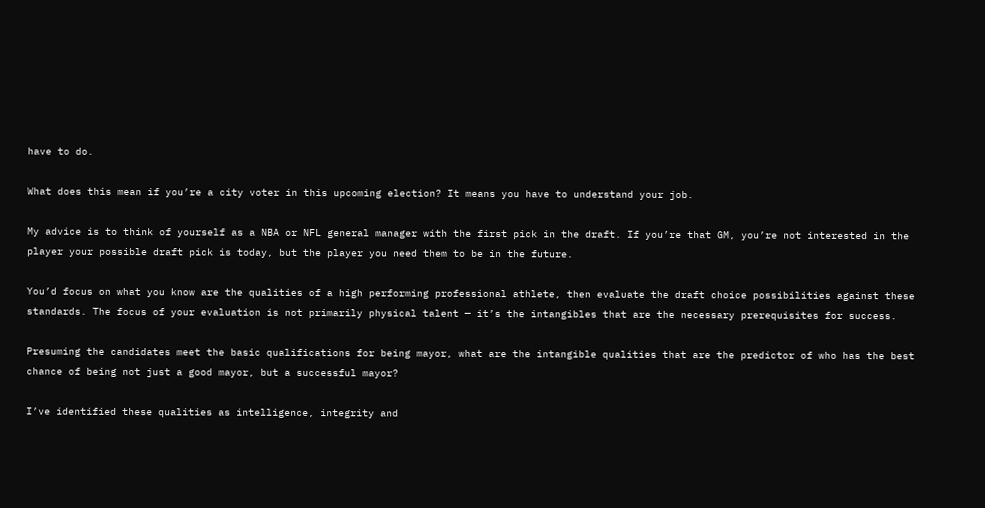have to do.

What does this mean if you’re a city voter in this upcoming election? It means you have to understand your job.

My advice is to think of yourself as a NBA or NFL general manager with the first pick in the draft. If you’re that GM, you’re not interested in the player your possible draft pick is today, but the player you need them to be in the future.

You’d focus on what you know are the qualities of a high performing professional athlete, then evaluate the draft choice possibilities against these standards. The focus of your evaluation is not primarily physical talent — it’s the intangibles that are the necessary prerequisites for success.

Presuming the candidates meet the basic qualifications for being mayor, what are the intangible qualities that are the predictor of who has the best chance of being not just a good mayor, but a successful mayor?

I’ve identified these qualities as intelligence, integrity and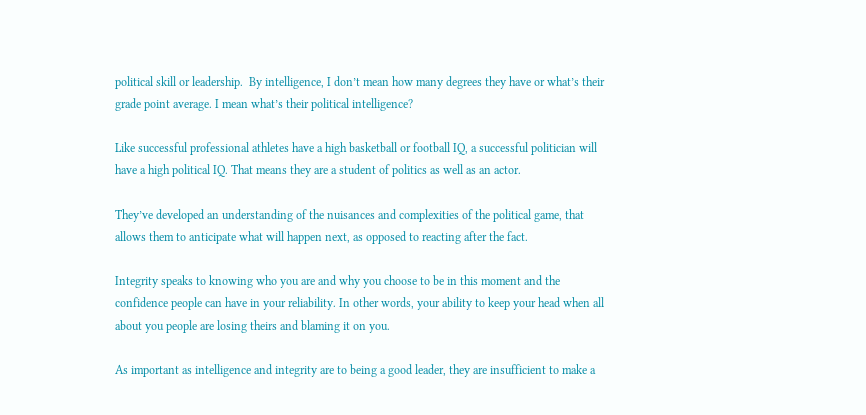political skill or leadership.  By intelligence, I don’t mean how many degrees they have or what’s their grade point average. I mean what’s their political intelligence?

Like successful professional athletes have a high basketball or football IQ, a successful politician will have a high political IQ. That means they are a student of politics as well as an actor.

They’ve developed an understanding of the nuisances and complexities of the political game, that allows them to anticipate what will happen next, as opposed to reacting after the fact.

Integrity speaks to knowing who you are and why you choose to be in this moment and the confidence people can have in your reliability. In other words, your ability to keep your head when all about you people are losing theirs and blaming it on you.

As important as intelligence and integrity are to being a good leader, they are insufficient to make a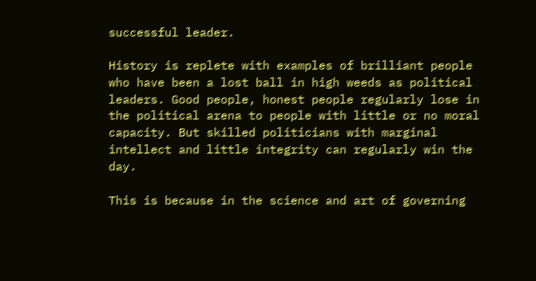successful leader.

History is replete with examples of brilliant people who have been a lost ball in high weeds as political leaders. Good people, honest people regularly lose in the political arena to people with little or no moral capacity. But skilled politicians with marginal intellect and little integrity can regularly win the day.

This is because in the science and art of governing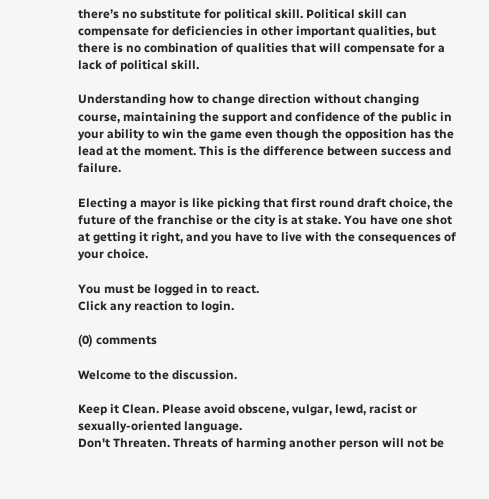there’s no substitute for political skill. Political skill can compensate for deficiencies in other important qualities, but there is no combination of qualities that will compensate for a lack of political skill.

Understanding how to change direction without changing course, maintaining the support and confidence of the public in your ability to win the game even though the opposition has the lead at the moment. This is the difference between success and failure.

Electing a mayor is like picking that first round draft choice, the future of the franchise or the city is at stake. You have one shot at getting it right, and you have to live with the consequences of your choice.

You must be logged in to react.
Click any reaction to login.

(0) comments

Welcome to the discussion.

Keep it Clean. Please avoid obscene, vulgar, lewd, racist or sexually-oriented language.
Don't Threaten. Threats of harming another person will not be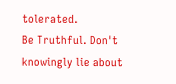tolerated.
Be Truthful. Don't knowingly lie about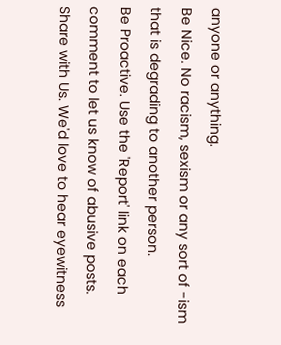anyone or anything.
Be Nice. No racism, sexism or any sort of -ism that is degrading to another person.
Be Proactive. Use the 'Report' link on each comment to let us know of abusive posts.
Share with Us. We'd love to hear eyewitness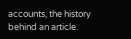accounts, the history behind an article.